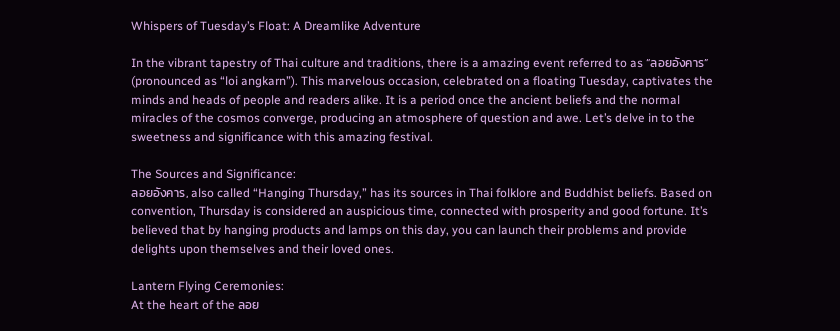Whispers of Tuesday’s Float: A Dreamlike Adventure

In the vibrant tapestry of Thai culture and traditions, there is a amazing event referred to as “ลอยอังคาร” (pronounced as “loi angkarn”). This marvelous occasion, celebrated on a floating Tuesday, captivates the minds and heads of people and readers alike. It is a period once the ancient beliefs and the normal miracles of the cosmos converge, producing an atmosphere of question and awe. Let’s delve in to the sweetness and significance with this amazing festival.

The Sources and Significance:
ลอยอังคาร, also called “Hanging Thursday,” has its sources in Thai folklore and Buddhist beliefs. Based on convention, Thursday is considered an auspicious time, connected with prosperity and good fortune. It’s believed that by hanging products and lamps on this day, you can launch their problems and provide delights upon themselves and their loved ones.

Lantern Flying Ceremonies:
At the heart of the ลอย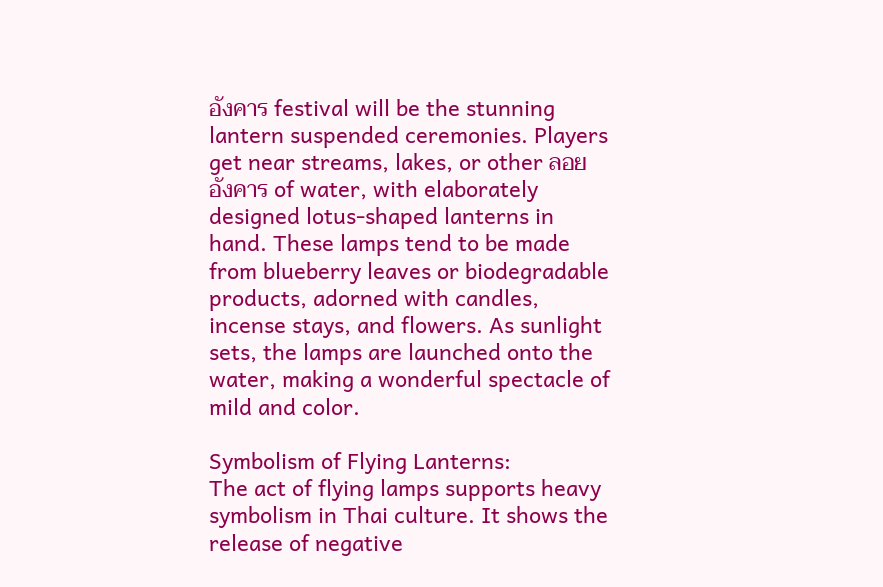อังคาร festival will be the stunning lantern suspended ceremonies. Players get near streams, lakes, or other ลอยอังคาร of water, with elaborately designed lotus-shaped lanterns in hand. These lamps tend to be made from blueberry leaves or biodegradable products, adorned with candles, incense stays, and flowers. As sunlight sets, the lamps are launched onto the water, making a wonderful spectacle of mild and color.

Symbolism of Flying Lanterns:
The act of flying lamps supports heavy symbolism in Thai culture. It shows the release of negative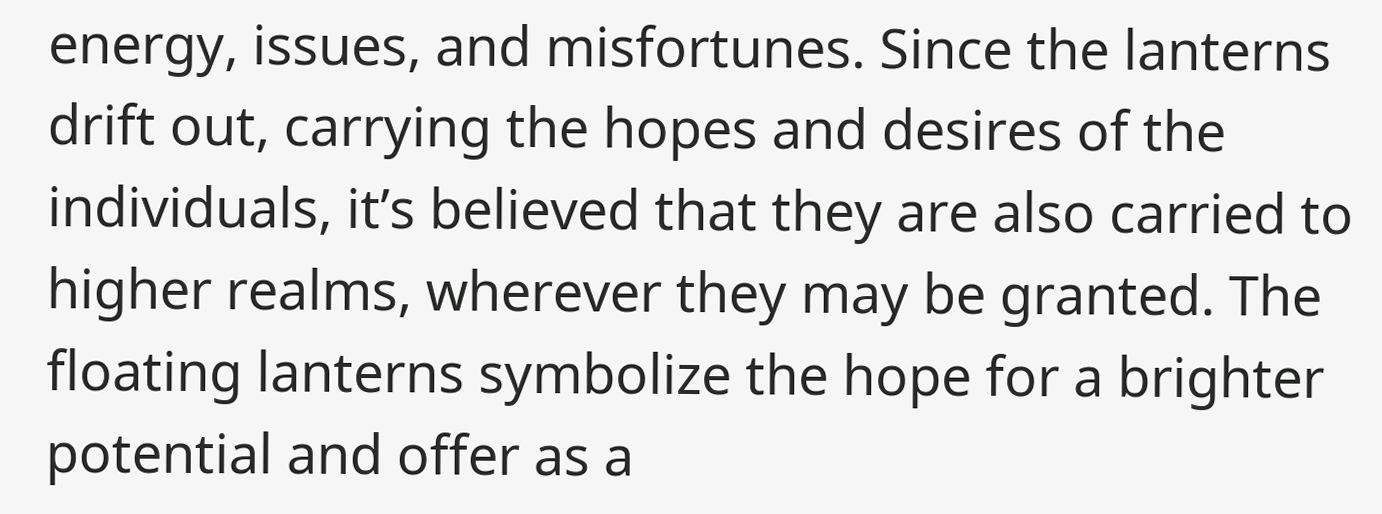energy, issues, and misfortunes. Since the lanterns drift out, carrying the hopes and desires of the individuals, it’s believed that they are also carried to higher realms, wherever they may be granted. The floating lanterns symbolize the hope for a brighter potential and offer as a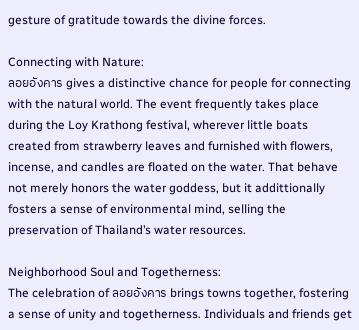gesture of gratitude towards the divine forces.

Connecting with Nature:
ลอยอังคาร gives a distinctive chance for people for connecting with the natural world. The event frequently takes place during the Loy Krathong festival, wherever little boats created from strawberry leaves and furnished with flowers, incense, and candles are floated on the water. That behave not merely honors the water goddess, but it addittionally fosters a sense of environmental mind, selling the preservation of Thailand’s water resources.

Neighborhood Soul and Togetherness:
The celebration of ลอยอังคาร brings towns together, fostering a sense of unity and togetherness. Individuals and friends get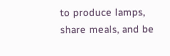to produce lamps, share meals, and be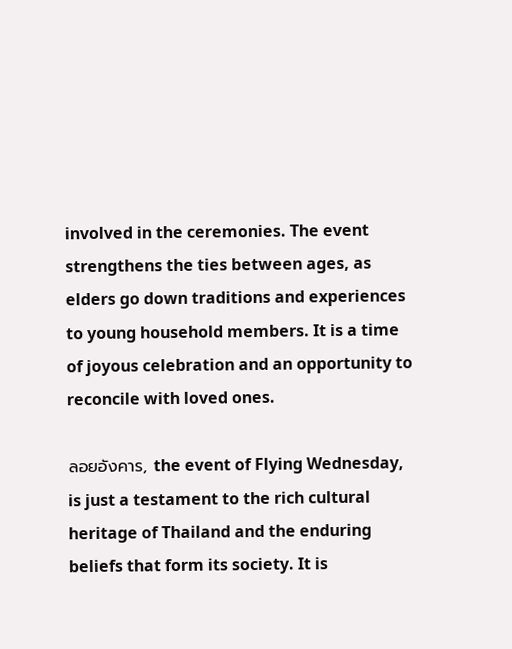involved in the ceremonies. The event strengthens the ties between ages, as elders go down traditions and experiences to young household members. It is a time of joyous celebration and an opportunity to reconcile with loved ones.

ลอยอังคาร, the event of Flying Wednesday, is just a testament to the rich cultural heritage of Thailand and the enduring beliefs that form its society. It is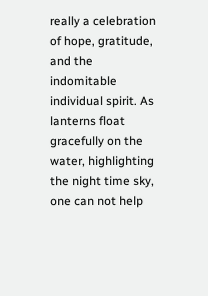really a celebration of hope, gratitude, and the indomitable individual spirit. As lanterns float gracefully on the water, highlighting the night time sky, one can not help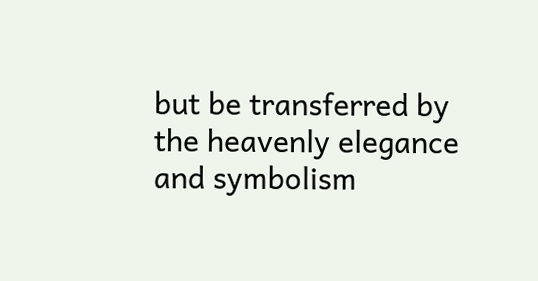but be transferred by the heavenly elegance and symbolism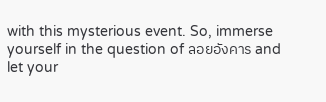with this mysterious event. So, immerse yourself in the question of ลอยอังคาร and let your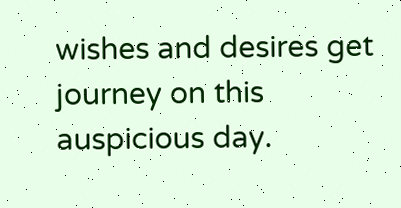wishes and desires get journey on this auspicious day.